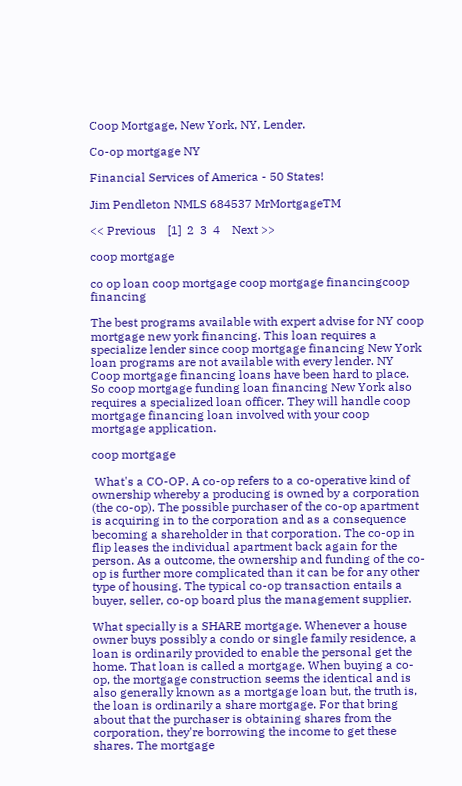Coop Mortgage, New York, NY, Lender.

Co-op mortgage NY

Financial Services of America - 50 States!

Jim Pendleton NMLS 684537 MrMortgageTM

<< Previous    [1]  2  3  4    Next >>

coop mortgage

co op loan coop mortgage coop mortgage financingcoop financing

The best programs available with expert advise for NY coop mortgage new york financing. This loan requires a specialize lender since coop mortgage financing New York loan programs are not available with every lender. NY Coop mortgage financing loans have been hard to place. So coop mortgage funding loan financing New York also requires a specialized loan officer. They will handle coop mortgage financing loan involved with your coop mortgage application.

coop mortgage

 What's a CO-OP. A co-op refers to a co-operative kind of ownership whereby a producing is owned by a corporation (the co-op). The possible purchaser of the co-op apartment is acquiring in to the corporation and as a consequence becoming a shareholder in that corporation. The co-op in flip leases the individual apartment back again for the person. As a outcome, the ownership and funding of the co-op is further more complicated than it can be for any other type of housing. The typical co-op transaction entails a buyer, seller, co-op board plus the management supplier.

What specially is a SHARE mortgage. Whenever a house owner buys possibly a condo or single family residence, a loan is ordinarily provided to enable the personal get the home. That loan is called a mortgage. When buying a co-op, the mortgage construction seems the identical and is also generally known as a mortgage loan but, the truth is, the loan is ordinarily a share mortgage. For that bring about that the purchaser is obtaining shares from the corporation, they're borrowing the income to get these shares. The mortgage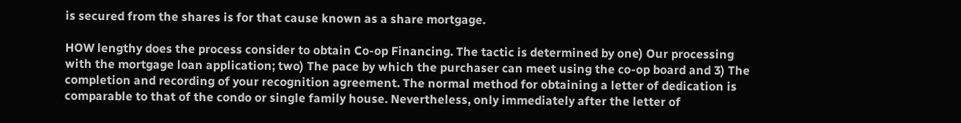is secured from the shares is for that cause known as a share mortgage.

HOW lengthy does the process consider to obtain Co-op Financing. The tactic is determined by one) Our processing with the mortgage loan application; two) The pace by which the purchaser can meet using the co-op board and 3) The completion and recording of your recognition agreement. The normal method for obtaining a letter of dedication is comparable to that of the condo or single family house. Nevertheless, only immediately after the letter of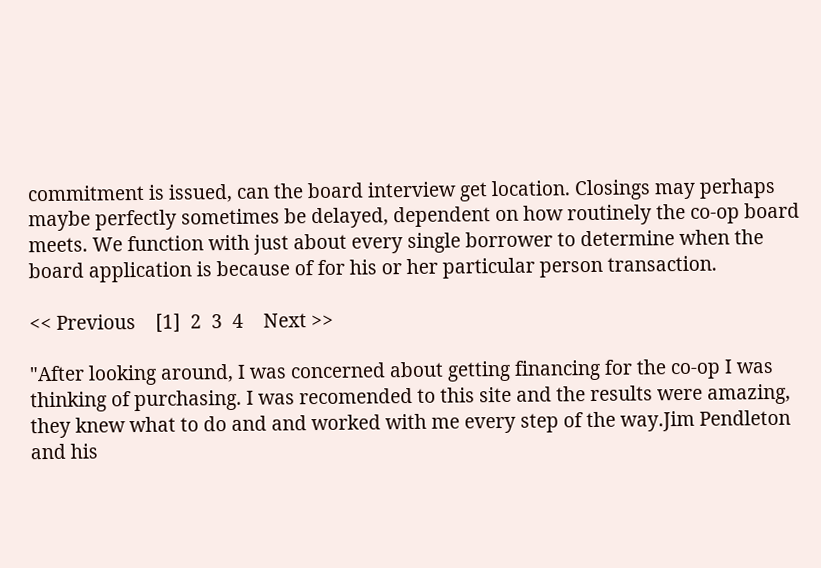commitment is issued, can the board interview get location. Closings may perhaps maybe perfectly sometimes be delayed, dependent on how routinely the co-op board meets. We function with just about every single borrower to determine when the board application is because of for his or her particular person transaction.

<< Previous    [1]  2  3  4    Next >>

"After looking around, I was concerned about getting financing for the co-op I was thinking of purchasing. I was recomended to this site and the results were amazing, they knew what to do and and worked with me every step of the way.Jim Pendleton and his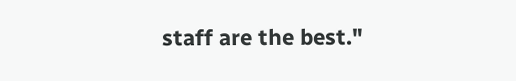staff are the best."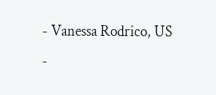- Vanessa Rodrico, US -